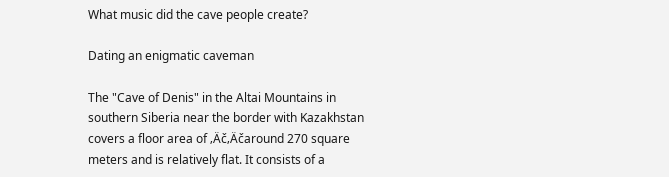What music did the cave people create?

Dating an enigmatic caveman

The "Cave of Denis" in the Altai Mountains in southern Siberia near the border with Kazakhstan covers a floor area of ‚Äč‚Äčaround 270 square meters and is relatively flat. It consists of a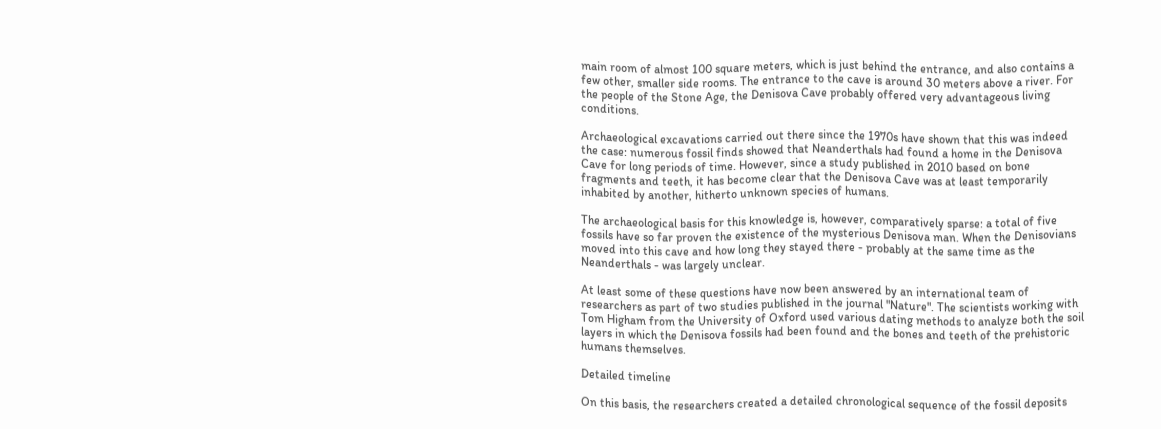main room of almost 100 square meters, which is just behind the entrance, and also contains a few other, smaller side rooms. The entrance to the cave is around 30 meters above a river. For the people of the Stone Age, the Denisova Cave probably offered very advantageous living conditions.

Archaeological excavations carried out there since the 1970s have shown that this was indeed the case: numerous fossil finds showed that Neanderthals had found a home in the Denisova Cave for long periods of time. However, since a study published in 2010 based on bone fragments and teeth, it has become clear that the Denisova Cave was at least temporarily inhabited by another, hitherto unknown species of humans.

The archaeological basis for this knowledge is, however, comparatively sparse: a total of five fossils have so far proven the existence of the mysterious Denisova man. When the Denisovians moved into this cave and how long they stayed there - probably at the same time as the Neanderthals - was largely unclear.

At least some of these questions have now been answered by an international team of researchers as part of two studies published in the journal "Nature". The scientists working with Tom Higham from the University of Oxford used various dating methods to analyze both the soil layers in which the Denisova fossils had been found and the bones and teeth of the prehistoric humans themselves.

Detailed timeline

On this basis, the researchers created a detailed chronological sequence of the fossil deposits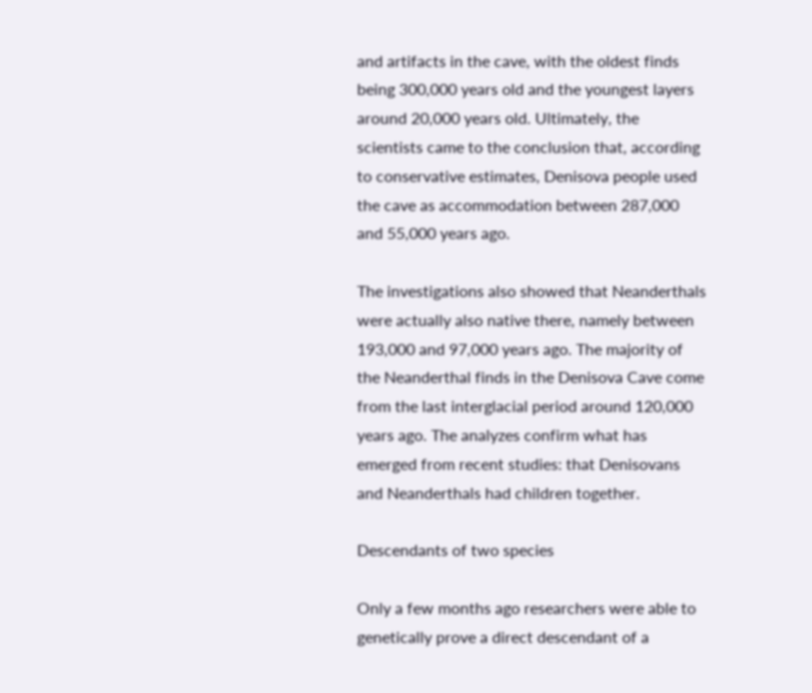and artifacts in the cave, with the oldest finds being 300,000 years old and the youngest layers around 20,000 years old. Ultimately, the scientists came to the conclusion that, according to conservative estimates, Denisova people used the cave as accommodation between 287,000 and 55,000 years ago.

The investigations also showed that Neanderthals were actually also native there, namely between 193,000 and 97,000 years ago. The majority of the Neanderthal finds in the Denisova Cave come from the last interglacial period around 120,000 years ago. The analyzes confirm what has emerged from recent studies: that Denisovans and Neanderthals had children together.

Descendants of two species

Only a few months ago researchers were able to genetically prove a direct descendant of a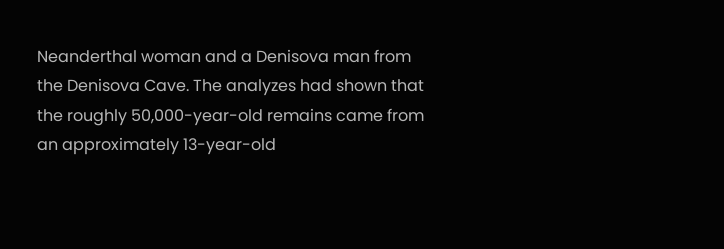Neanderthal woman and a Denisova man from the Denisova Cave. The analyzes had shown that the roughly 50,000-year-old remains came from an approximately 13-year-old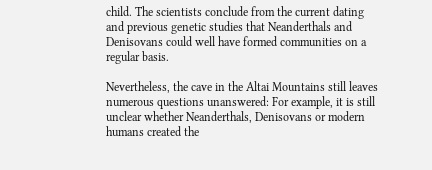child. The scientists conclude from the current dating and previous genetic studies that Neanderthals and Denisovans could well have formed communities on a regular basis.

Nevertheless, the cave in the Altai Mountains still leaves numerous questions unanswered: For example, it is still unclear whether Neanderthals, Denisovans or modern humans created the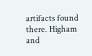artifacts found there. Higham and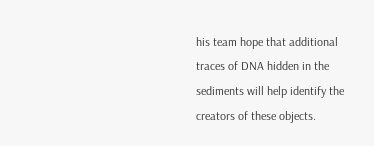his team hope that additional traces of DNA hidden in the sediments will help identify the creators of these objects.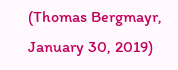(Thomas Bergmayr, January 30, 2019)